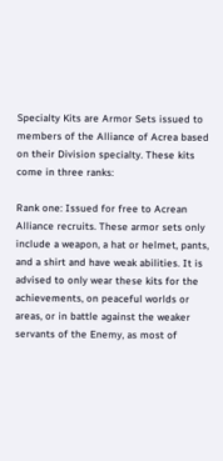Specialty Kits are Armor Sets issued to members of the Alliance of Acrea based on their Division specialty. These kits come in three ranks:

Rank one: Issued for free to Acrean Alliance recruits. These armor sets only include a weapon, a hat or helmet, pants, and a shirt and have weak abilities. It is advised to only wear these kits for the achievements, on peaceful worlds or areas, or in battle against the weaker servants of the Enemy, as most of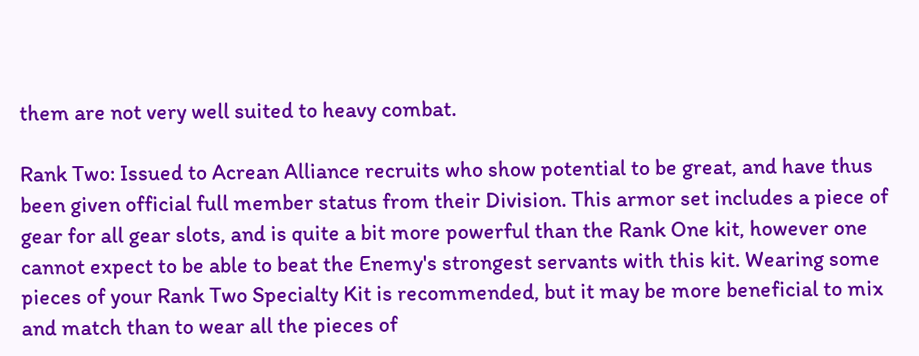them are not very well suited to heavy combat.

Rank Two: Issued to Acrean Alliance recruits who show potential to be great, and have thus been given official full member status from their Division. This armor set includes a piece of gear for all gear slots, and is quite a bit more powerful than the Rank One kit, however one cannot expect to be able to beat the Enemy's strongest servants with this kit. Wearing some pieces of your Rank Two Specialty Kit is recommended, but it may be more beneficial to mix and match than to wear all the pieces of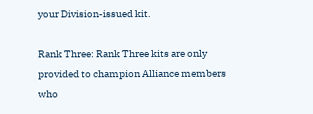your Division-issued kit.

Rank Three: Rank Three kits are only provided to champion Alliance members who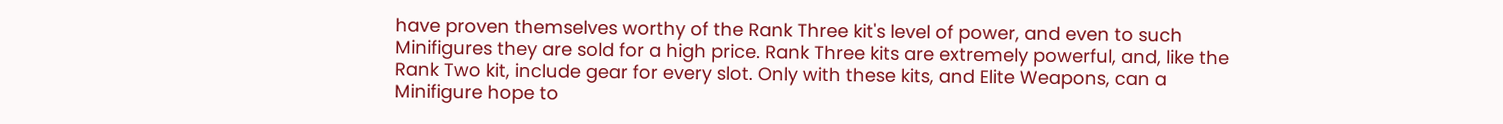have proven themselves worthy of the Rank Three kit's level of power, and even to such Minifigures they are sold for a high price. Rank Three kits are extremely powerful, and, like the Rank Two kit, include gear for every slot. Only with these kits, and Elite Weapons, can a Minifigure hope to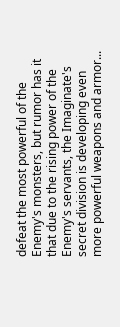defeat the most powerful of the Enemy's monsters, but rumor has it that due to the rising power of the Enemy's servants, the Imaginate's secret division is developing even more powerful weapons and armor...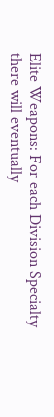Elite Weapons: For each Division Specialty there will eventually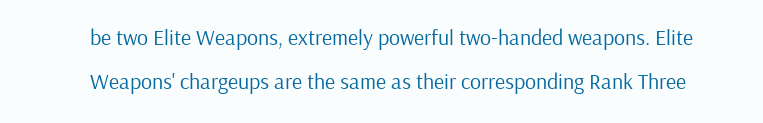be two Elite Weapons, extremely powerful two-handed weapons. Elite Weapons' chargeups are the same as their corresponding Rank Three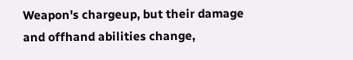Weapon's chargeup, but their damage and offhand abilities change,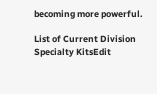becoming more powerful.

List of Current Division Specialty KitsEdit